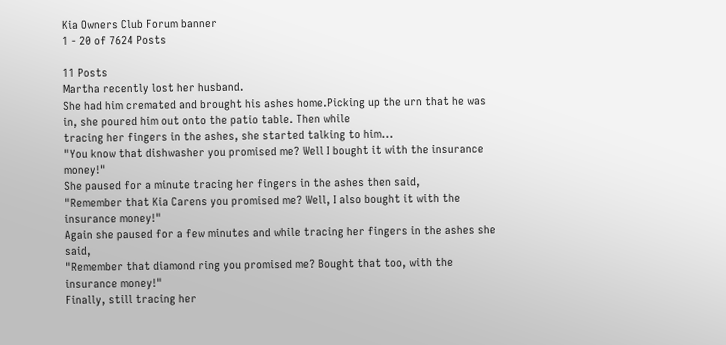Kia Owners Club Forum banner
1 - 20 of 7624 Posts

11 Posts
Martha recently lost her husband.
She had him cremated and brought his ashes home.Picking up the urn that he was in, she poured him out onto the patio table. Then while
tracing her fingers in the ashes, she started talking to him...
"You know that dishwasher you promised me? Well I bought it with the insurance money!"
She paused for a minute tracing her fingers in the ashes then said,
"Remember that Kia Carens you promised me? Well, I also bought it with the insurance money!"
Again she paused for a few minutes and while tracing her fingers in the ashes she said,
"Remember that diamond ring you promised me? Bought that too, with the insurance money!"
Finally, still tracing her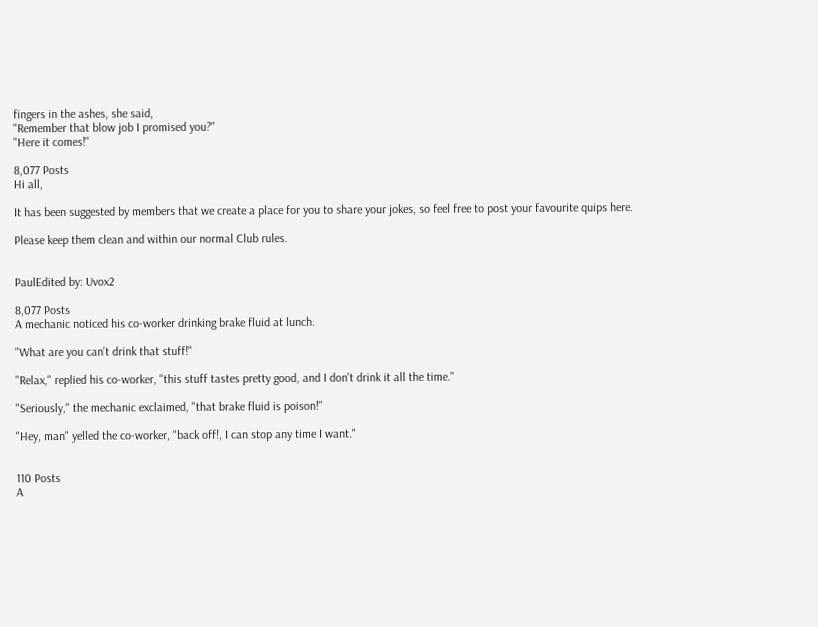fingers in the ashes, she said,
"Remember that blow job I promised you?"
"Here it comes!"

8,077 Posts
Hi all,

It has been suggested by members that we create a place for you to share your jokes, so feel free to post your favourite quips here.

Please keep them clean and within our normal Club rules.


PaulEdited by: Uvox2

8,077 Posts
A mechanic noticed his co-worker drinking brake fluid at lunch.

"What are you can't drink that stuff!"

"Relax," replied his co-worker, "this stuff tastes pretty good, and I don't drink it all the time."

"Seriously," the mechanic exclaimed, "that brake fluid is poison!"

"Hey, man" yelled the co-worker, "back off!, I can stop any time I want."


110 Posts
A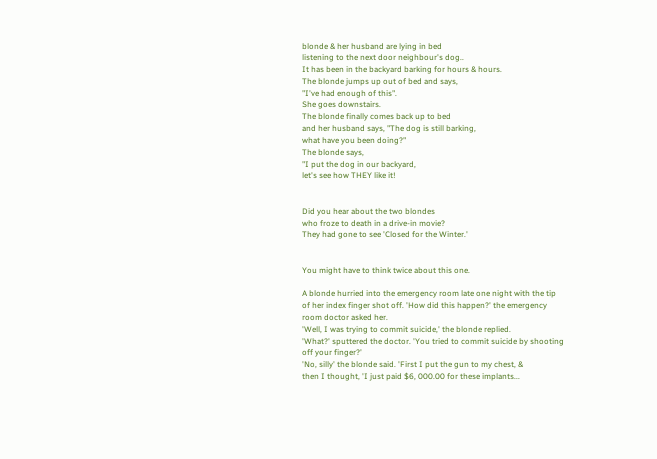blonde & her husband are lying in bed
listening to the next door neighbour's dog..
It has been in the backyard barking for hours & hours.
The blonde jumps up out of bed and says,
"I've had enough of this".
She goes downstairs.
The blonde finally comes back up to bed
and her husband says, "The dog is still barking,
what have you been doing?"
The blonde says,
"I put the dog in our backyard,
let's see how THEY like it!


Did you hear about the two blondes
who froze to death in a drive-in movie?
They had gone to see 'Closed for the Winter.'


You might have to think twice about this one.

A blonde hurried into the emergency room late one night with the tip
of her index finger shot off. 'How did this happen?' the emergency
room doctor asked her.
'Well, I was trying to commit suicide,' the blonde replied.
'What?' sputtered the doctor. 'You tried to commit suicide by shooting
off your finger?'
'No, silly' the blonde said. 'First I put the gun to my chest, &
then I thought, 'I just paid $6, 000.00 for these implants...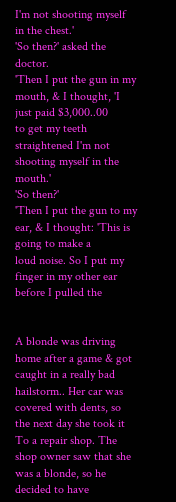I'm not shooting myself in the chest.'
'So then?' asked the doctor.
'Then I put the gun in my mouth, & I thought, 'I just paid $3,000..00
to get my teeth straightened I'm not shooting myself in the mouth.'
'So then?'
'Then I put the gun to my ear, & I thought: 'This is going to make a
loud noise. So I put my finger in my other ear before I pulled the


A blonde was driving home after a game & got caught in a really bad
hailstorm.. Her car was covered with dents, so the next day she took it
To a repair shop. The shop owner saw that she was a blonde, so he
decided to have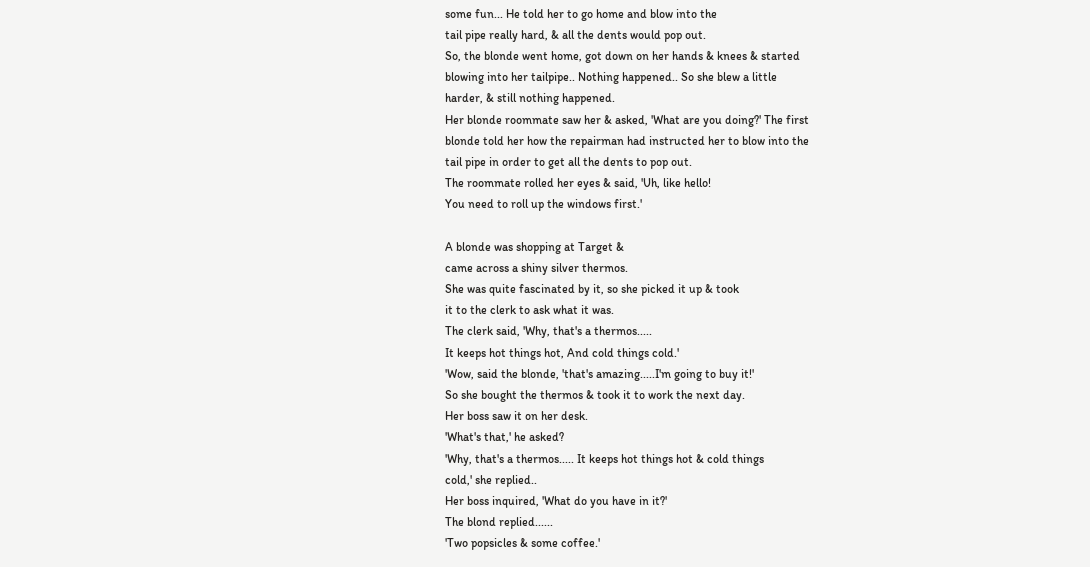some fun... He told her to go home and blow into the
tail pipe really hard, & all the dents would pop out.
So, the blonde went home, got down on her hands & knees & started
blowing into her tailpipe.. Nothing happened.. So she blew a little
harder, & still nothing happened.
Her blonde roommate saw her & asked, 'What are you doing?' The first
blonde told her how the repairman had instructed her to blow into the
tail pipe in order to get all the dents to pop out.
The roommate rolled her eyes & said, 'Uh, like hello!
You need to roll up the windows first.'

A blonde was shopping at Target &
came across a shiny silver thermos.
She was quite fascinated by it, so she picked it up & took
it to the clerk to ask what it was.
The clerk said, 'Why, that's a thermos.....
It keeps hot things hot, And cold things cold.'
'Wow, said the blonde, 'that's amazing.....I'm going to buy it!'
So she bought the thermos & took it to work the next day.
Her boss saw it on her desk.
'What's that,' he asked?
'Why, that's a thermos..... It keeps hot things hot & cold things
cold,' she replied..
Her boss inquired, 'What do you have in it?'
The blond replied......
'Two popsicles & some coffee.'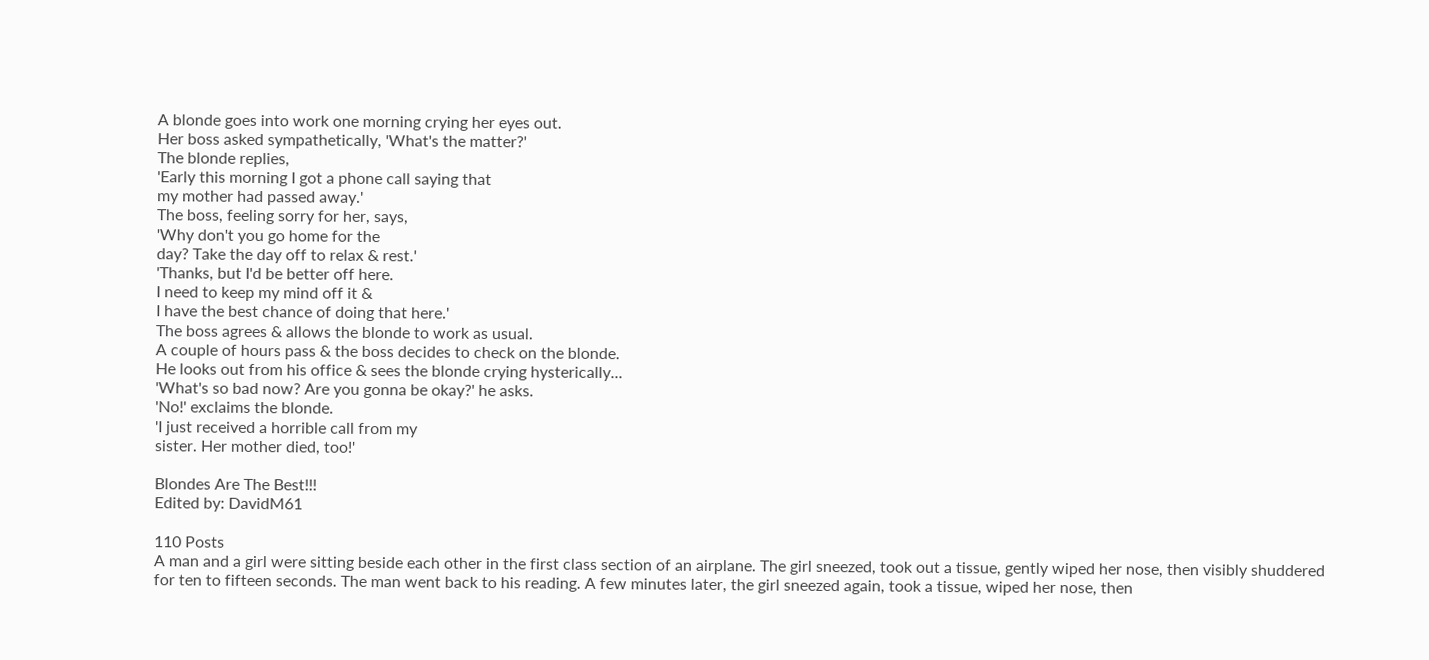A blonde goes into work one morning crying her eyes out.
Her boss asked sympathetically, 'What's the matter?'
The blonde replies,
'Early this morning I got a phone call saying that
my mother had passed away.'
The boss, feeling sorry for her, says,
'Why don't you go home for the
day? Take the day off to relax & rest.'
'Thanks, but I'd be better off here.
I need to keep my mind off it &
I have the best chance of doing that here.'
The boss agrees & allows the blonde to work as usual.
A couple of hours pass & the boss decides to check on the blonde.
He looks out from his office & sees the blonde crying hysterically...
'What's so bad now? Are you gonna be okay?' he asks.
'No!' exclaims the blonde.
'I just received a horrible call from my
sister. Her mother died, too!'

Blondes Are The Best!!!
Edited by: DavidM61

110 Posts
A man and a girl were sitting beside each other in the first class section of an airplane. The girl sneezed, took out a tissue, gently wiped her nose, then visibly shuddered for ten to fifteen seconds. The man went back to his reading. A few minutes later, the girl sneezed again, took a tissue, wiped her nose, then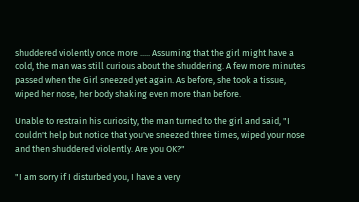shuddered violently once more ..... Assuming that the girl might have a cold, the man was still curious about the shuddering. A few more minutes passed when the Girl sneezed yet again. As before, she took a tissue, wiped her nose, her body shaking even more than before.

Unable to restrain his curiosity, the man turned to the girl and said, "I couldn't help but notice that you've sneezed three times, wiped your nose and then shuddered violently. Are you OK?"

"I am sorry if I disturbed you, I have a very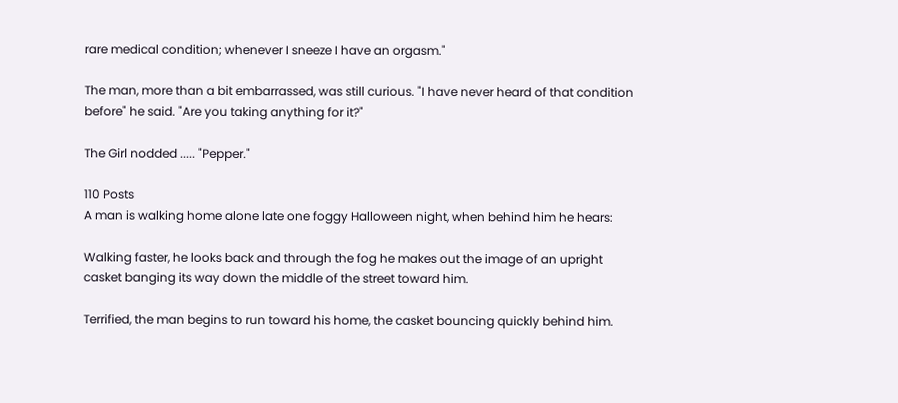rare medical condition; whenever I sneeze I have an orgasm."

The man, more than a bit embarrassed, was still curious. "I have never heard of that condition before" he said. "Are you taking anything for it?"

The Girl nodded ..... "Pepper."

110 Posts
A man is walking home alone late one foggy Halloween night, when behind him he hears:

Walking faster, he looks back and through the fog he makes out the image of an upright casket banging its way down the middle of the street toward him.

Terrified, the man begins to run toward his home, the casket bouncing quickly behind him.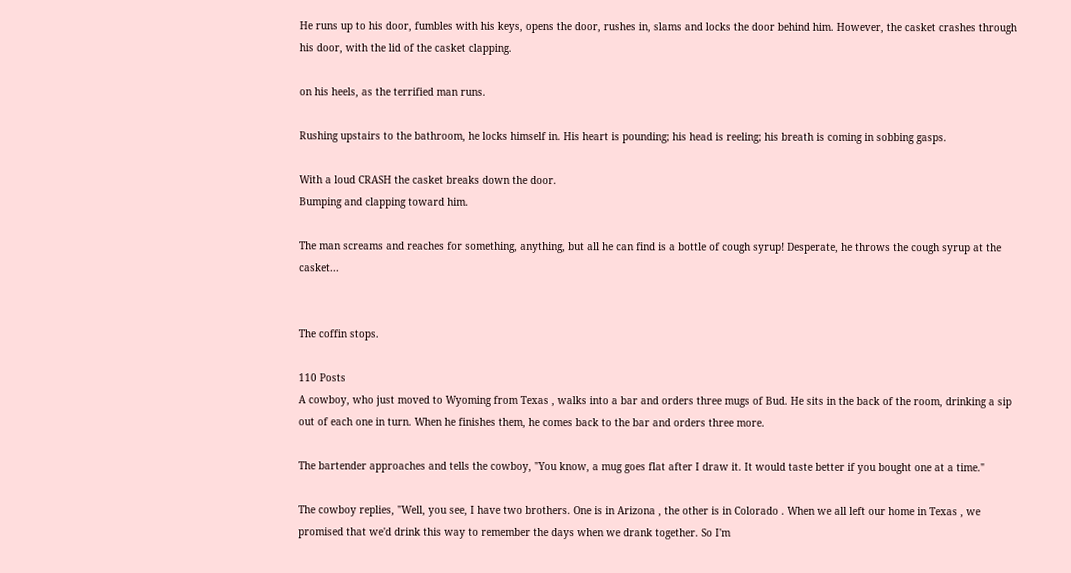He runs up to his door, fumbles with his keys, opens the door, rushes in, slams and locks the door behind him. However, the casket crashes through his door, with the lid of the casket clapping.

on his heels, as the terrified man runs.

Rushing upstairs to the bathroom, he locks himself in. His heart is pounding; his head is reeling; his breath is coming in sobbing gasps.

With a loud CRASH the casket breaks down the door.
Bumping and clapping toward him.

The man screams and reaches for something, anything, but all he can find is a bottle of cough syrup! Desperate, he throws the cough syrup at the casket...


The coffin stops.

110 Posts
A cowboy, who just moved to Wyoming from Texas , walks into a bar and orders three mugs of Bud. He sits in the back of the room, drinking a sip out of each one in turn. When he finishes them, he comes back to the bar and orders three more.

The bartender approaches and tells the cowboy, "You know, a mug goes flat after I draw it. It would taste better if you bought one at a time."

The cowboy replies, "Well, you see, I have two brothers. One is in Arizona , the other is in Colorado . When we all left our home in Texas , we promised that we'd drink this way to remember the days when we drank together. So I'm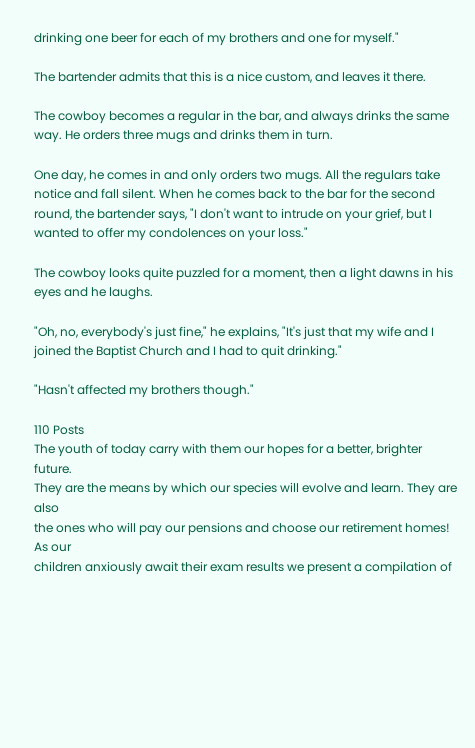drinking one beer for each of my brothers and one for myself."

The bartender admits that this is a nice custom, and leaves it there.

The cowboy becomes a regular in the bar, and always drinks the same way. He orders three mugs and drinks them in turn.

One day, he comes in and only orders two mugs. All the regulars take notice and fall silent. When he comes back to the bar for the second round, the bartender says, "I don't want to intrude on your grief, but I wanted to offer my condolences on your loss."

The cowboy looks quite puzzled for a moment, then a light dawns in his eyes and he laughs.

"Oh, no, everybody's just fine," he explains, "It's just that my wife and I joined the Baptist Church and I had to quit drinking."

"Hasn't affected my brothers though."

110 Posts
The youth of today carry with them our hopes for a better, brighter future.
They are the means by which our species will evolve and learn. They are also
the ones who will pay our pensions and choose our retirement homes! As our
children anxiously await their exam results we present a compilation of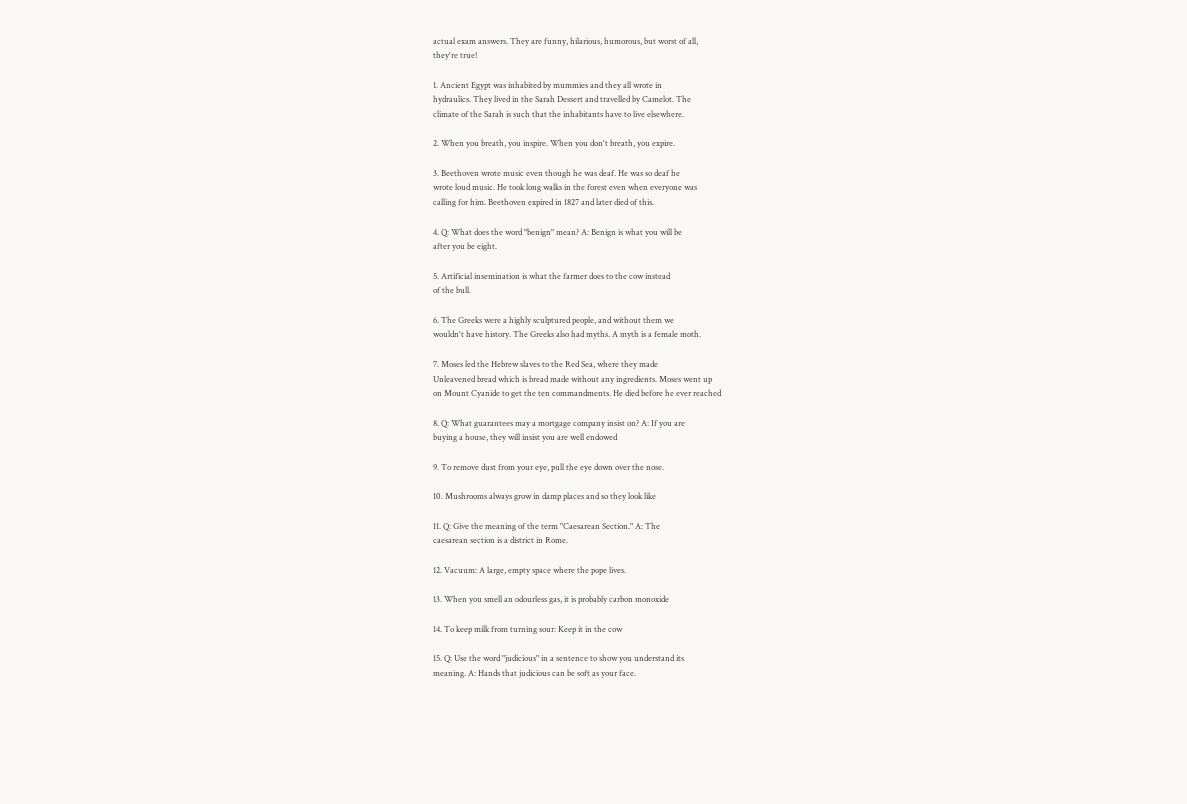actual exam answers. They are funny, hilarious, humorous, but worst of all,
they're true!

1. Ancient Egypt was inhabited by mummies and they all wrote in
hydraulics. They lived in the Sarah Dessert and travelled by Camelot. The
climate of the Sarah is such that the inhabitants have to live elsewhere.

2. When you breath, you inspire. When you don't breath, you expire.

3. Beethoven wrote music even though he was deaf. He was so deaf he
wrote loud music. He took long walks in the forest even when everyone was
calling for him. Beethoven expired in 1827 and later died of this.

4. Q: What does the word "benign" mean? A: Benign is what you will be
after you be eight.

5. Artificial insemination is what the farmer does to the cow instead
of the bull.

6. The Greeks were a highly sculptured people, and without them we
wouldn't have history. The Greeks also had myths. A myth is a female moth.

7. Moses led the Hebrew slaves to the Red Sea, where they made
Unleavened bread which is bread made without any ingredients. Moses went up
on Mount Cyanide to get the ten commandments. He died before he ever reached

8. Q: What guarantees may a mortgage company insist on? A: If you are
buying a house, they will insist you are well endowed

9. To remove dust from your eye, pull the eye down over the nose.

10. Mushrooms always grow in damp places and so they look like

11. Q: Give the meaning of the term "Caesarean Section." A: The
caesarean section is a district in Rome.

12. Vacuum: A large, empty space where the pope lives.

13. When you smell an odourless gas, it is probably carbon monoxide

14. To keep milk from turning sour: Keep it in the cow

15. Q: Use the word "judicious" in a sentence to show you understand its
meaning. A: Hands that judicious can be soft as your face.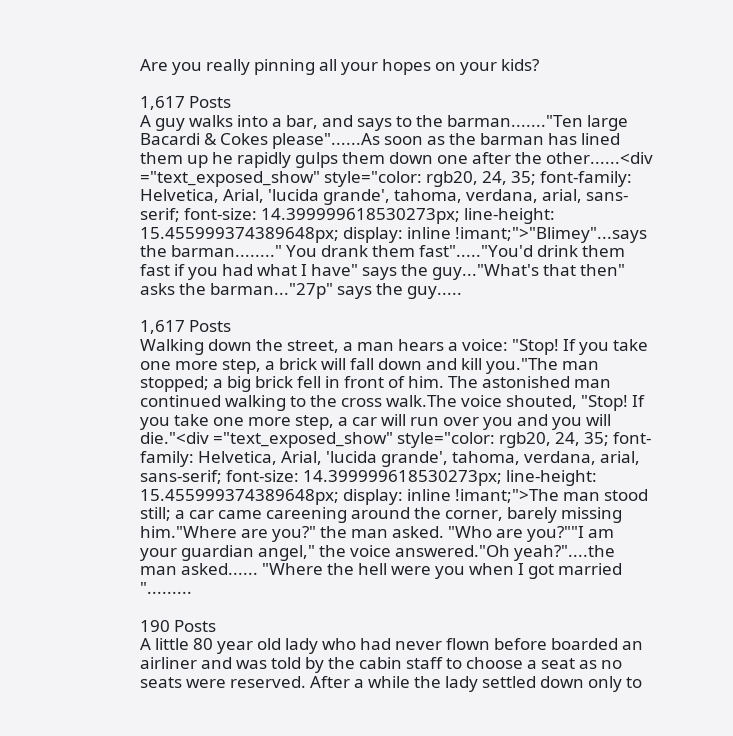Are you really pinning all your hopes on your kids?

1,617 Posts
A guy walks into a bar, and says to the barman......."Ten large Bacardi & Cokes please"......As soon as the barman has lined them up he rapidly gulps them down one after the other......<div ="text_exposed_show" style="color: rgb20, 24, 35; font-family: Helvetica, Arial, 'lucida grande', tahoma, verdana, arial, sans-serif; font-size: 14.399999618530273px; line-height: 15.455999374389648px; display: inline !imant;">"Blimey"...says the barman........" You drank them fast"....."You'd drink them fast if you had what I have" says the guy..."What's that then" asks the barman..."27p" says the guy.....

1,617 Posts
Walking down the street, a man hears a voice: "Stop! If you take one more step, a brick will fall down and kill you."The man stopped; a big brick fell in front of him. The astonished man continued walking to the cross walk.The voice shouted, "Stop! If you take one more step, a car will run over you and you will die."<div ="text_exposed_show" style="color: rgb20, 24, 35; font-family: Helvetica, Arial, 'lucida grande', tahoma, verdana, arial, sans-serif; font-size: 14.399999618530273px; line-height: 15.455999374389648px; display: inline !imant;">The man stood still; a car came careening around the corner, barely missing him."Where are you?" the man asked. "Who are you?""I am your guardian angel," the voice answered."Oh yeah?"....the man asked...... "Where the hell were you when I got married ".........

190 Posts
A little 80 year old lady who had never flown before boarded an airliner and was told by the cabin staff to choose a seat as no seats were reserved. After a while the lady settled down only to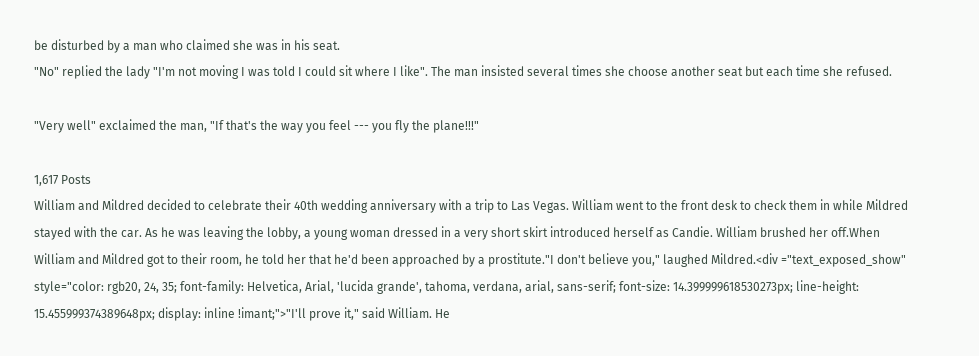be disturbed by a man who claimed she was in his seat.
"No" replied the lady "I'm not moving I was told I could sit where I like". The man insisted several times she choose another seat but each time she refused.

"Very well" exclaimed the man, "If that's the way you feel --- you fly the plane!!!"

1,617 Posts
William and Mildred decided to celebrate their 40th wedding anniversary with a trip to Las Vegas. William went to the front desk to check them in while Mildred stayed with the car. As he was leaving the lobby, a young woman dressed in a very short skirt introduced herself as Candie. William brushed her off.When William and Mildred got to their room, he told her that he'd been approached by a prostitute."I don't believe you," laughed Mildred.<div ="text_exposed_show" style="color: rgb20, 24, 35; font-family: Helvetica, Arial, 'lucida grande', tahoma, verdana, arial, sans-serif; font-size: 14.399999618530273px; line-height: 15.455999374389648px; display: inline !imant;">"I'll prove it," said William. He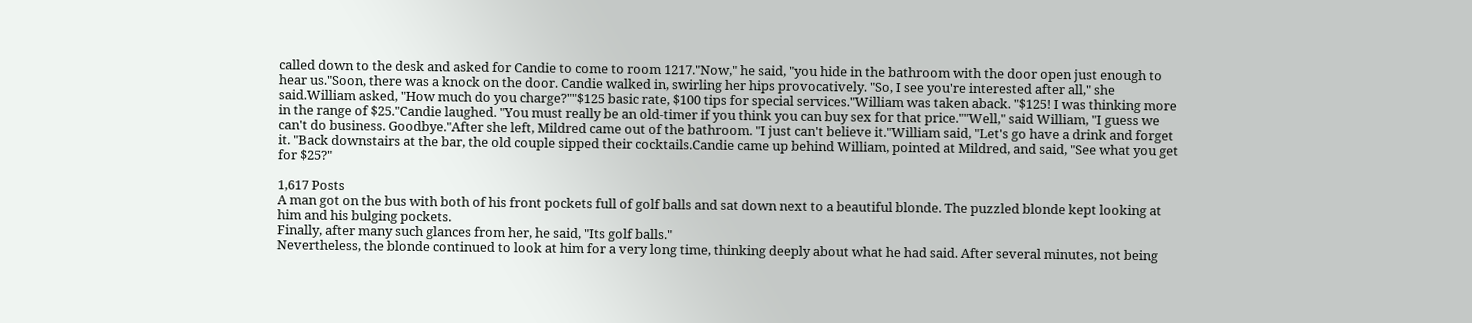called down to the desk and asked for Candie to come to room 1217."Now," he said, "you hide in the bathroom with the door open just enough to hear us."Soon, there was a knock on the door. Candie walked in, swirling her hips provocatively. "So, I see you're interested after all," she said.William asked, "How much do you charge?""$125 basic rate, $100 tips for special services."William was taken aback. "$125! I was thinking more in the range of $25."Candie laughed. "You must really be an old-timer if you think you can buy sex for that price.""Well," said William, "I guess we can't do business. Goodbye."After she left, Mildred came out of the bathroom. "I just can't believe it."William said, "Let's go have a drink and forget it. "Back downstairs at the bar, the old couple sipped their cocktails.Candie came up behind William, pointed at Mildred, and said, "See what you get for $25?"

1,617 Posts
A man got on the bus with both of his front pockets full of golf balls and sat down next to a beautiful blonde. The puzzled blonde kept looking at him and his bulging pockets.
Finally, after many such glances from her, he said, "Its golf balls."
Nevertheless, the blonde continued to look at him for a very long time, thinking deeply about what he had said. After several minutes, not being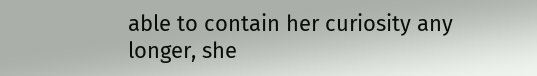able to contain her curiosity any longer, she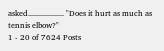asked.................. "Does it hurt as much as tennis elbow?"
1 - 20 of 7624 Posts